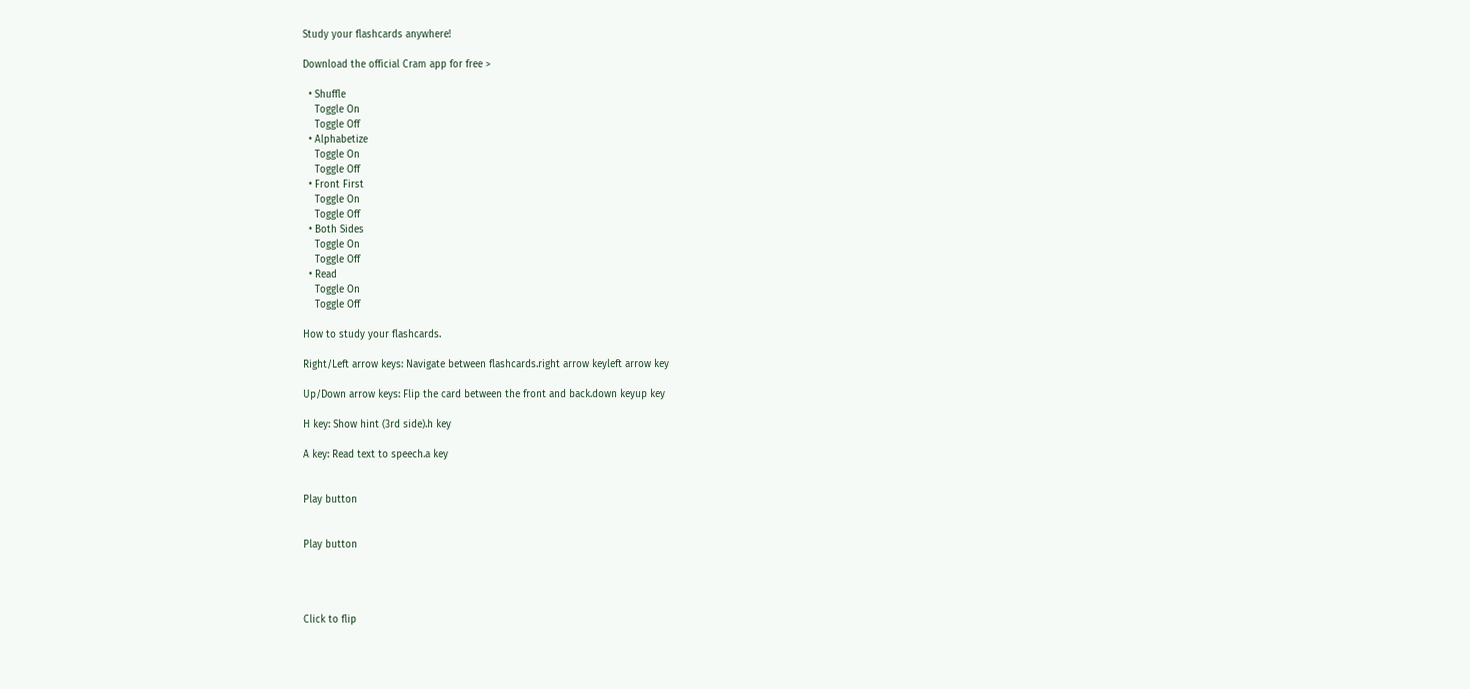Study your flashcards anywhere!

Download the official Cram app for free >

  • Shuffle
    Toggle On
    Toggle Off
  • Alphabetize
    Toggle On
    Toggle Off
  • Front First
    Toggle On
    Toggle Off
  • Both Sides
    Toggle On
    Toggle Off
  • Read
    Toggle On
    Toggle Off

How to study your flashcards.

Right/Left arrow keys: Navigate between flashcards.right arrow keyleft arrow key

Up/Down arrow keys: Flip the card between the front and back.down keyup key

H key: Show hint (3rd side).h key

A key: Read text to speech.a key


Play button


Play button




Click to flip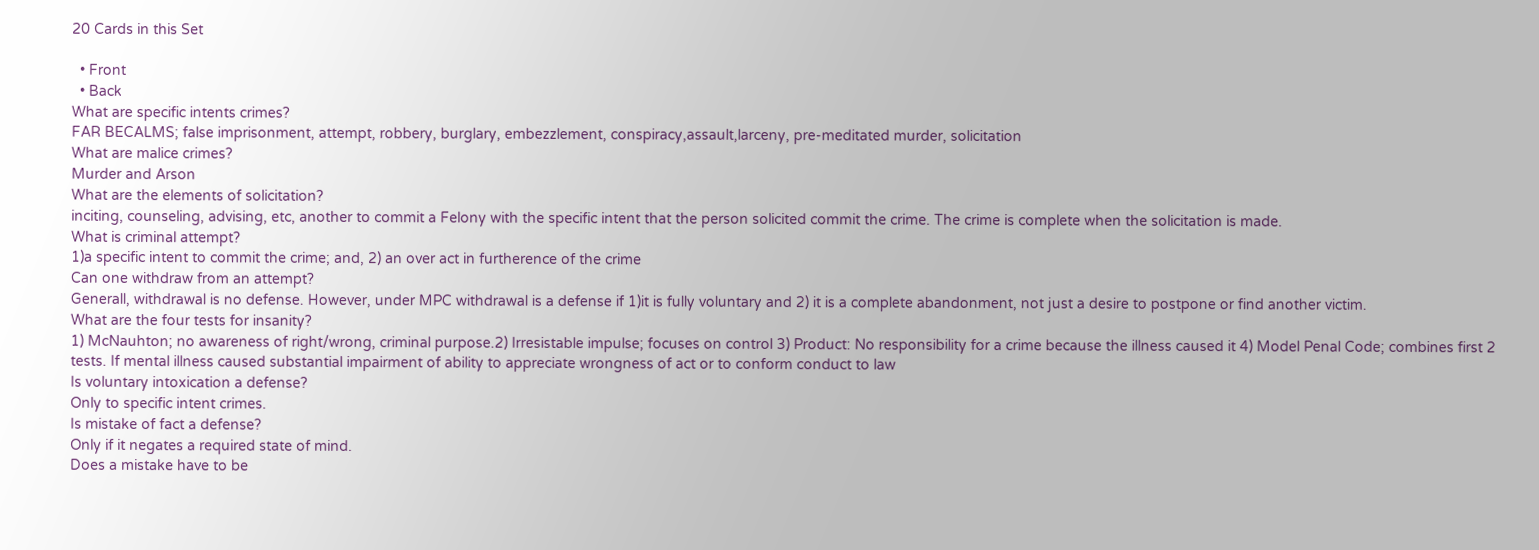20 Cards in this Set

  • Front
  • Back
What are specific intents crimes?
FAR BECALMS; false imprisonment, attempt, robbery, burglary, embezzlement, conspiracy,assault,larceny, pre-meditated murder, solicitation
What are malice crimes?
Murder and Arson
What are the elements of solicitation?
inciting, counseling, advising, etc, another to commit a Felony with the specific intent that the person solicited commit the crime. The crime is complete when the solicitation is made.
What is criminal attempt?
1)a specific intent to commit the crime; and, 2) an over act in furtherence of the crime
Can one withdraw from an attempt?
Generall, withdrawal is no defense. However, under MPC withdrawal is a defense if 1)it is fully voluntary and 2) it is a complete abandonment, not just a desire to postpone or find another victim.
What are the four tests for insanity?
1) McNauhton; no awareness of right/wrong, criminal purpose.2) Irresistable impulse; focuses on control 3) Product: No responsibility for a crime because the illness caused it 4) Model Penal Code; combines first 2 tests. If mental illness caused substantial impairment of ability to appreciate wrongness of act or to conform conduct to law
Is voluntary intoxication a defense?
Only to specific intent crimes.
Is mistake of fact a defense?
Only if it negates a required state of mind.
Does a mistake have to be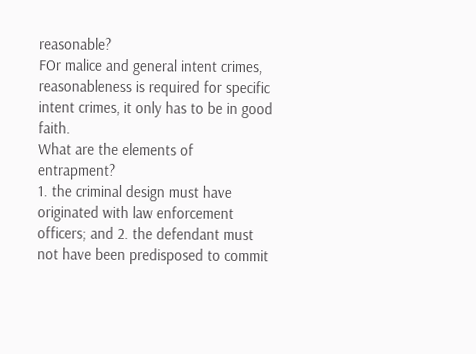reasonable?
FOr malice and general intent crimes, reasonableness is required for specific intent crimes, it only has to be in good faith.
What are the elements of entrapment?
1. the criminal design must have originated with law enforcement officers; and 2. the defendant must not have been predisposed to commit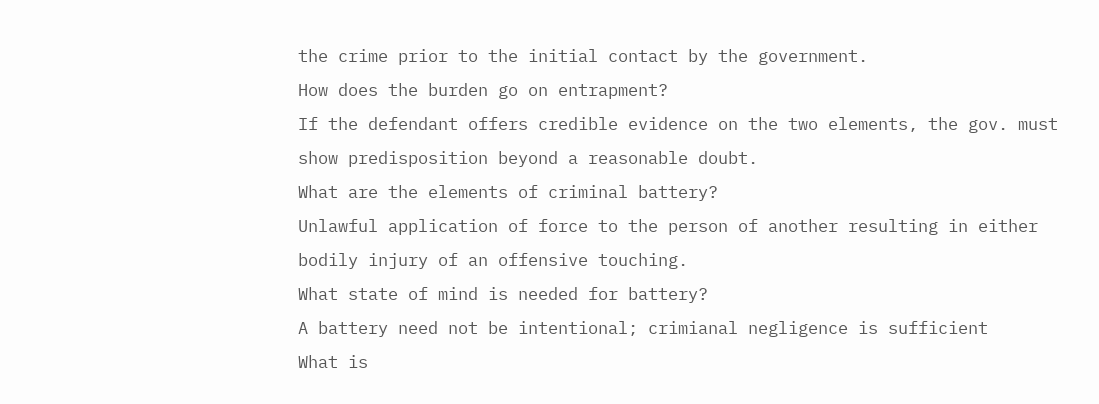the crime prior to the initial contact by the government.
How does the burden go on entrapment?
If the defendant offers credible evidence on the two elements, the gov. must show predisposition beyond a reasonable doubt.
What are the elements of criminal battery?
Unlawful application of force to the person of another resulting in either bodily injury of an offensive touching.
What state of mind is needed for battery?
A battery need not be intentional; crimianal negligence is sufficient
What is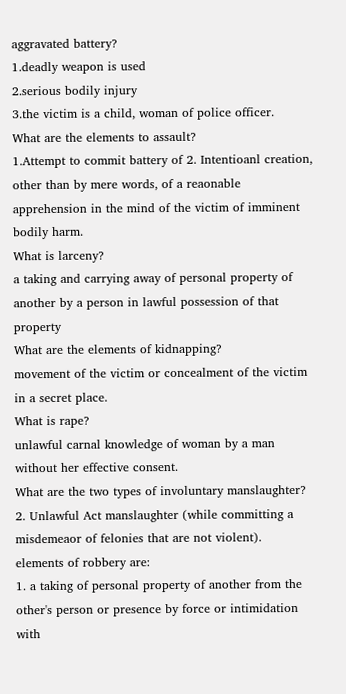aggravated battery?
1.deadly weapon is used
2.serious bodily injury
3.the victim is a child, woman of police officer.
What are the elements to assault?
1.Attempt to commit battery of 2. Intentioanl creation, other than by mere words, of a reaonable apprehension in the mind of the victim of imminent bodily harm.
What is larceny?
a taking and carrying away of personal property of another by a person in lawful possession of that property
What are the elements of kidnapping?
movement of the victim or concealment of the victim in a secret place.
What is rape?
unlawful carnal knowledge of woman by a man without her effective consent.
What are the two types of involuntary manslaughter?
2. Unlawful Act manslaughter (while committing a misdemeaor of felonies that are not violent).
elements of robbery are:
1. a taking of personal property of another from the other's person or presence by force or intimidation with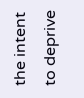the intent to deprive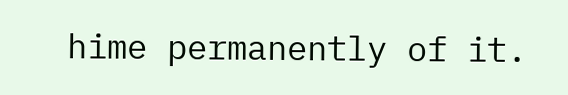hime permanently of it.